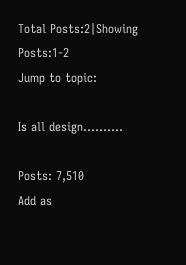Total Posts:2|Showing Posts:1-2
Jump to topic:

Is all design..........

Posts: 7,510
Add as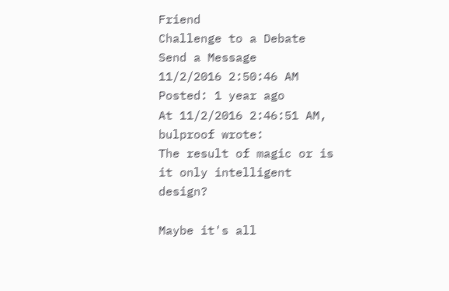Friend
Challenge to a Debate
Send a Message
11/2/2016 2:50:46 AM
Posted: 1 year ago
At 11/2/2016 2:46:51 AM, bulproof wrote:
The result of magic or is it only intelligent design?

Maybe it's all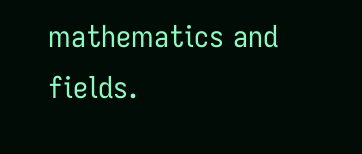mathematics and fields.